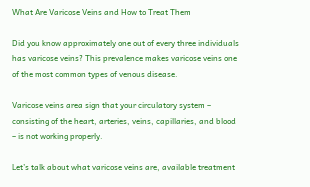What Are Varicose Veins and How to Treat Them

Did you know approximately one out of every three individuals has varicose veins? This prevalence makes varicose veins one of the most common types of venous disease.

Varicose veins area sign that your circulatory system – consisting of the heart, arteries, veins, capillaries, and blood – is not working properly.

Let’s talk about what varicose veins are, available treatment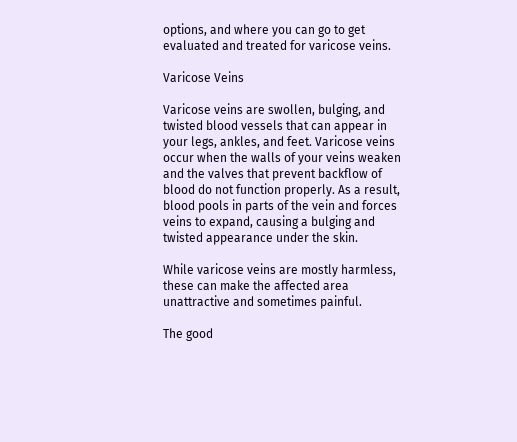options, and where you can go to get evaluated and treated for varicose veins.

Varicose Veins

Varicose veins are swollen, bulging, and twisted blood vessels that can appear in your legs, ankles, and feet. Varicose veins occur when the walls of your veins weaken and the valves that prevent backflow of blood do not function properly. As a result, blood pools in parts of the vein and forces veins to expand, causing a bulging and twisted appearance under the skin.

While varicose veins are mostly harmless, these can make the affected area unattractive and sometimes painful.

The good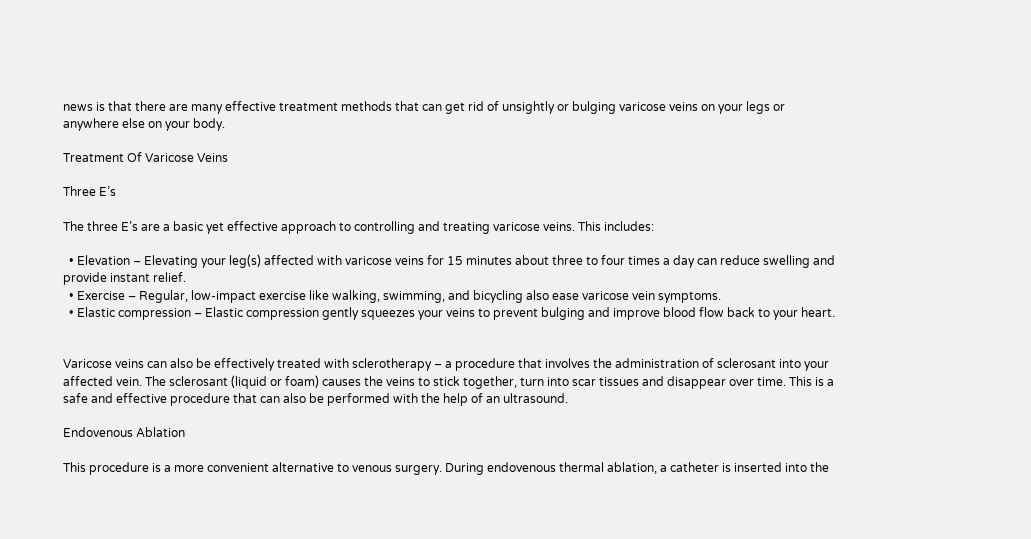news is that there are many effective treatment methods that can get rid of unsightly or bulging varicose veins on your legs or anywhere else on your body.

Treatment Of Varicose Veins

Three E’s

The three E’s are a basic yet effective approach to controlling and treating varicose veins. This includes:

  • Elevation – Elevating your leg(s) affected with varicose veins for 15 minutes about three to four times a day can reduce swelling and provide instant relief.
  • Exercise – Regular, low-impact exercise like walking, swimming, and bicycling also ease varicose vein symptoms.
  • Elastic compression – Elastic compression gently squeezes your veins to prevent bulging and improve blood flow back to your heart.


Varicose veins can also be effectively treated with sclerotherapy – a procedure that involves the administration of sclerosant into your affected vein. The sclerosant (liquid or foam) causes the veins to stick together, turn into scar tissues and disappear over time. This is a safe and effective procedure that can also be performed with the help of an ultrasound.

Endovenous Ablation

This procedure is a more convenient alternative to venous surgery. During endovenous thermal ablation, a catheter is inserted into the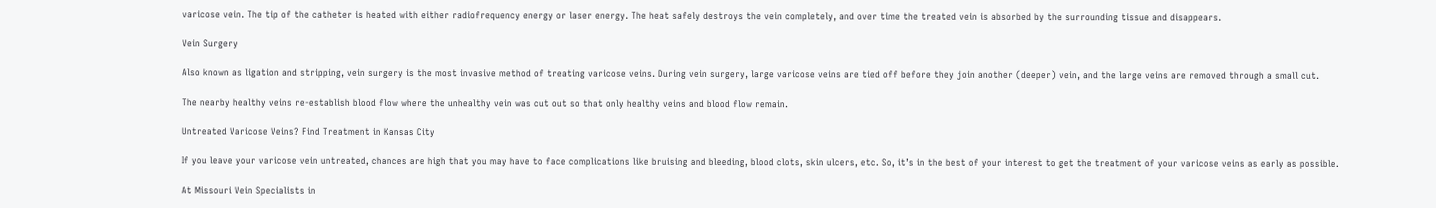varicose vein. The tip of the catheter is heated with either radiofrequency energy or laser energy. The heat safely destroys the vein completely, and over time the treated vein is absorbed by the surrounding tissue and disappears.

Vein Surgery

Also known as ligation and stripping, vein surgery is the most invasive method of treating varicose veins. During vein surgery, large varicose veins are tied off before they join another (deeper) vein, and the large veins are removed through a small cut.

The nearby healthy veins re-establish blood flow where the unhealthy vein was cut out so that only healthy veins and blood flow remain.

Untreated Varicose Veins? Find Treatment in Kansas City

If you leave your varicose vein untreated, chances are high that you may have to face complications like bruising and bleeding, blood clots, skin ulcers, etc. So, it’s in the best of your interest to get the treatment of your varicose veins as early as possible.

At Missouri Vein Specialists in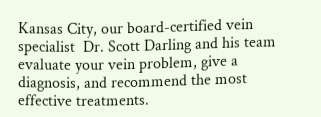Kansas City, our board-certified vein specialist  Dr. Scott Darling and his team evaluate your vein problem, give a diagnosis, and recommend the most effective treatments.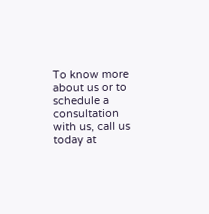To know more about us or to schedule a consultation with us, call us today at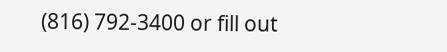(816) 792-3400 or fill out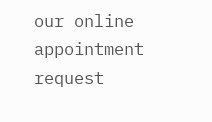our online appointment request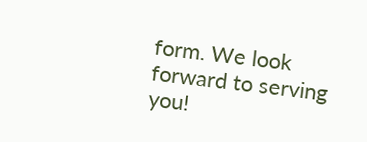form. We look forward to serving you!